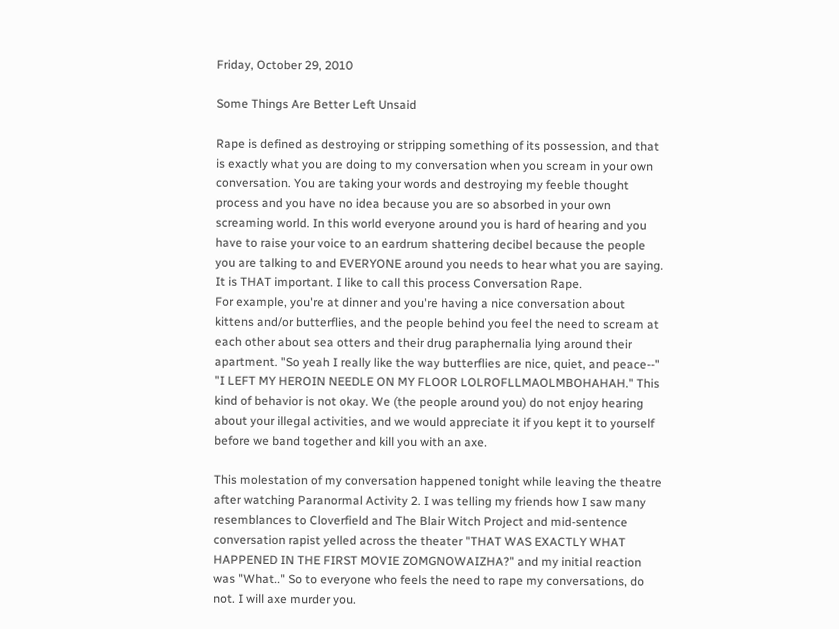Friday, October 29, 2010

Some Things Are Better Left Unsaid

Rape is defined as destroying or stripping something of its possession, and that is exactly what you are doing to my conversation when you scream in your own conversation. You are taking your words and destroying my feeble thought process and you have no idea because you are so absorbed in your own screaming world. In this world everyone around you is hard of hearing and you have to raise your voice to an eardrum shattering decibel because the people you are talking to and EVERYONE around you needs to hear what you are saying. It is THAT important. I like to call this process Conversation Rape.
For example, you're at dinner and you're having a nice conversation about kittens and/or butterflies, and the people behind you feel the need to scream at each other about sea otters and their drug paraphernalia lying around their apartment. "So yeah I really like the way butterflies are nice, quiet, and peace--" "I LEFT MY HEROIN NEEDLE ON MY FLOOR LOLROFLLMAOLMBOHAHAH." This kind of behavior is not okay. We (the people around you) do not enjoy hearing about your illegal activities, and we would appreciate it if you kept it to yourself before we band together and kill you with an axe.

This molestation of my conversation happened tonight while leaving the theatre after watching Paranormal Activity 2. I was telling my friends how I saw many resemblances to Cloverfield and The Blair Witch Project and mid-sentence conversation rapist yelled across the theater "THAT WAS EXACTLY WHAT HAPPENED IN THE FIRST MOVIE ZOMGNOWAIZHA?" and my initial reaction was "What.." So to everyone who feels the need to rape my conversations, do not. I will axe murder you.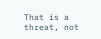That is a threat, not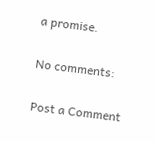a promise.

No comments:

Post a Comment